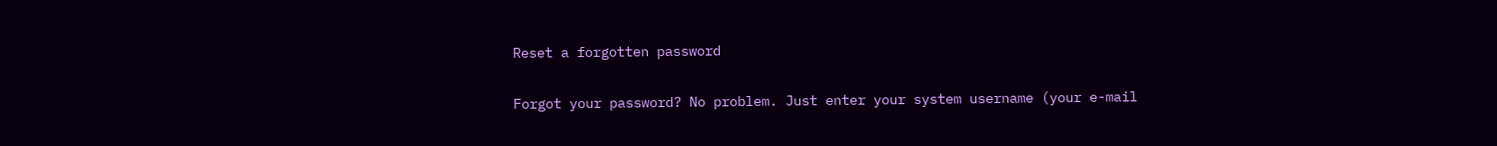Reset a forgotten password

Forgot your password? No problem. Just enter your system username (your e-mail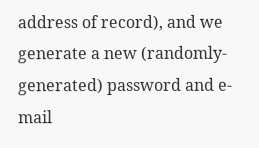address of record), and we generate a new (randomly-generated) password and e-mail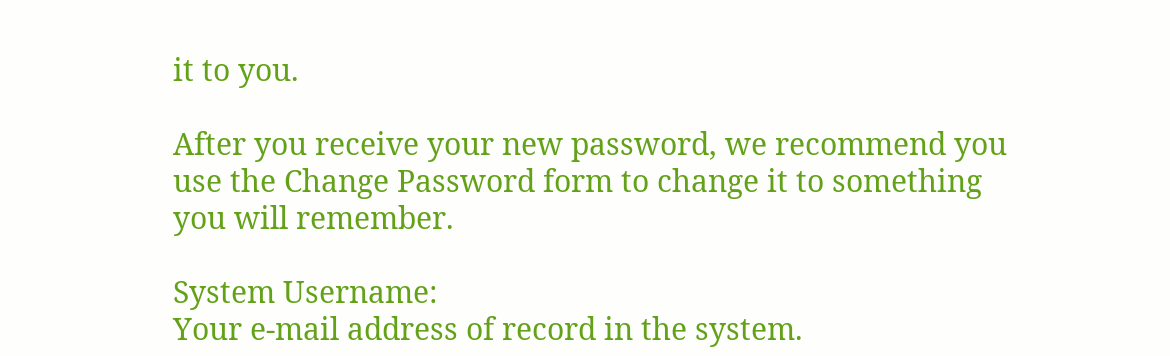it to you.

After you receive your new password, we recommend you use the Change Password form to change it to something you will remember.

System Username:
Your e-mail address of record in the system.